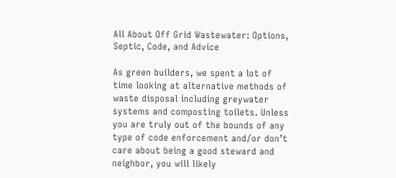All About Off Grid Wastewater: Options, Septic, Code, and Advice

As green builders, we spent a lot of time looking at alternative methods of waste disposal including greywater systems and composting toilets. Unless you are truly out of the bounds of any type of code enforcement and/or don’t care about being a good steward and neighbor, you will likely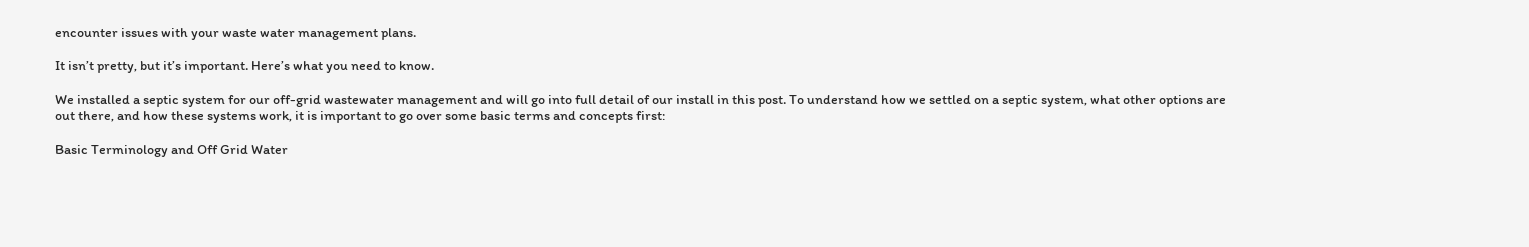encounter issues with your waste water management plans.

It isn’t pretty, but it’s important. Here’s what you need to know.

We installed a septic system for our off-grid wastewater management and will go into full detail of our install in this post. To understand how we settled on a septic system, what other options are out there, and how these systems work, it is important to go over some basic terms and concepts first:

Basic Terminology and Off Grid Water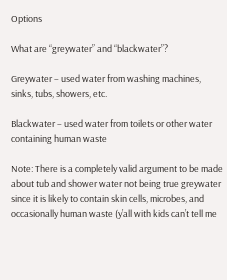Options

What are “greywater” and “blackwater”?

Greywater – used water from washing machines, sinks, tubs, showers, etc.

Blackwater – used water from toilets or other water containing human waste

Note: There is a completely valid argument to be made about tub and shower water not being true greywater since it is likely to contain skin cells, microbes, and occasionally human waste (y’all with kids can’t tell me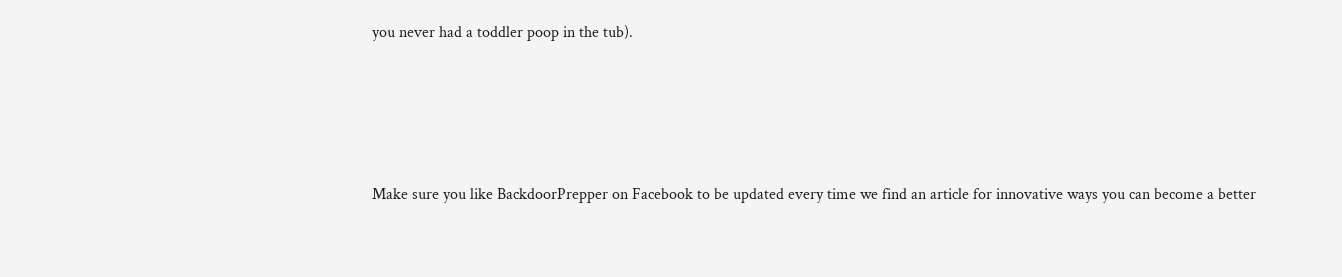you never had a toddler poop in the tub).




Make sure you like BackdoorPrepper on Facebook to be updated every time we find an article for innovative ways you can become a better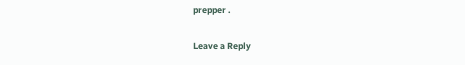prepper .

Leave a Reply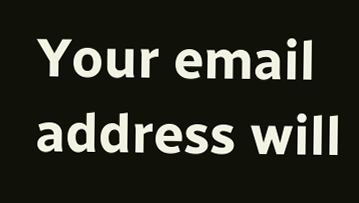Your email address will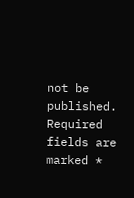not be published. Required fields are marked *